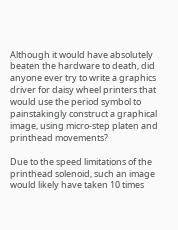Although it would have absolutely beaten the hardware to death, did anyone ever try to write a graphics driver for daisy wheel printers that would use the period symbol to painstakingly construct a graphical image, using micro-step platen and printhead movements?

Due to the speed limitations of the printhead solenoid, such an image would likely have taken 10 times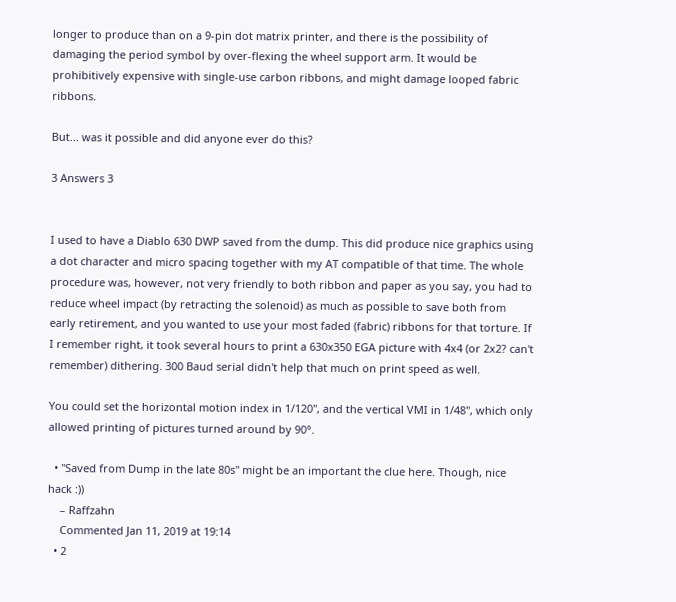longer to produce than on a 9-pin dot matrix printer, and there is the possibility of damaging the period symbol by over-flexing the wheel support arm. It would be prohibitively expensive with single-use carbon ribbons, and might damage looped fabric ribbons.

But... was it possible and did anyone ever do this?

3 Answers 3


I used to have a Diablo 630 DWP saved from the dump. This did produce nice graphics using a dot character and micro spacing together with my AT compatible of that time. The whole procedure was, however, not very friendly to both ribbon and paper as you say, you had to reduce wheel impact (by retracting the solenoid) as much as possible to save both from early retirement, and you wanted to use your most faded (fabric) ribbons for that torture. If I remember right, it took several hours to print a 630x350 EGA picture with 4x4 (or 2x2? can't remember) dithering. 300 Baud serial didn't help that much on print speed as well.

You could set the horizontal motion index in 1/120", and the vertical VMI in 1/48", which only allowed printing of pictures turned around by 90°.

  • "Saved from Dump in the late 80s" might be an important the clue here. Though, nice hack :))
    – Raffzahn
    Commented Jan 11, 2019 at 19:14
  • 2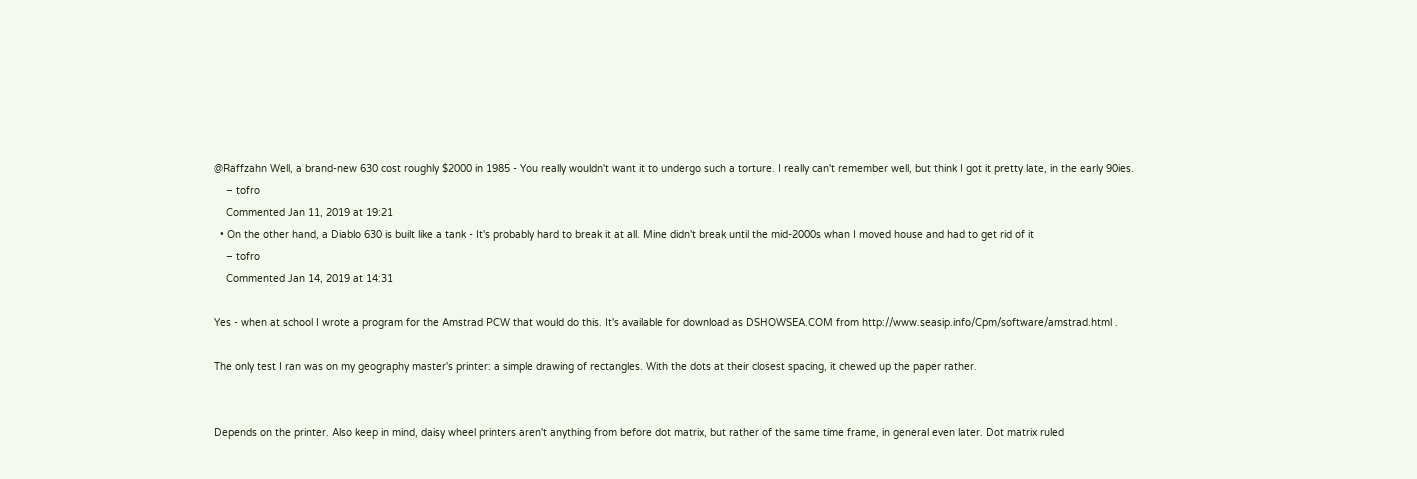@Raffzahn Well, a brand-new 630 cost roughly $2000 in 1985 - You really wouldn't want it to undergo such a torture. I really can't remember well, but think I got it pretty late, in the early 90ies.
    – tofro
    Commented Jan 11, 2019 at 19:21
  • On the other hand, a Diablo 630 is built like a tank - It's probably hard to break it at all. Mine didn't break until the mid-2000s whan I moved house and had to get rid of it
    – tofro
    Commented Jan 14, 2019 at 14:31

Yes - when at school I wrote a program for the Amstrad PCW that would do this. It's available for download as DSHOWSEA.COM from http://www.seasip.info/Cpm/software/amstrad.html .

The only test I ran was on my geography master's printer: a simple drawing of rectangles. With the dots at their closest spacing, it chewed up the paper rather.


Depends on the printer. Also keep in mind, daisy wheel printers aren't anything from before dot matrix, but rather of the same time frame, in general even later. Dot matrix ruled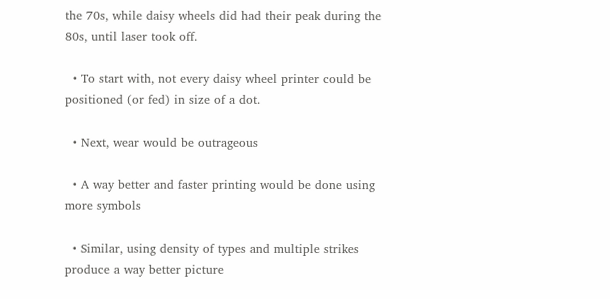the 70s, while daisy wheels did had their peak during the 80s, until laser took off.

  • To start with, not every daisy wheel printer could be positioned (or fed) in size of a dot.

  • Next, wear would be outrageous

  • A way better and faster printing would be done using more symbols

  • Similar, using density of types and multiple strikes produce a way better picture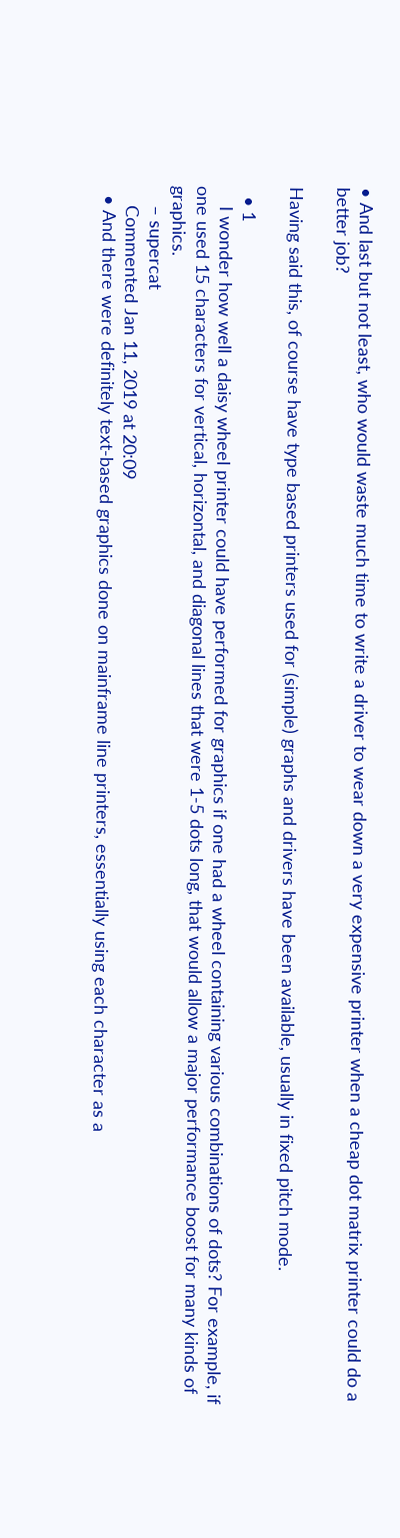• And last but not least, who would waste much time to write a driver to wear down a very expensive printer when a cheap dot matrix printer could do a better job?

Having said this, of course have type based printers used for (simple) graphs and drivers have been available, usually in fixed pitch mode.

  • 1
    I wonder how well a daisy wheel printer could have performed for graphics if one had a wheel containing various combinations of dots? For example, if one used 15 characters for vertical, horizontal, and diagonal lines that were 1-5 dots long, that would allow a major performance boost for many kinds of graphics.
    – supercat
    Commented Jan 11, 2019 at 20:09
  • And there were definitely text-based graphics done on mainframe line printers, essentially using each character as a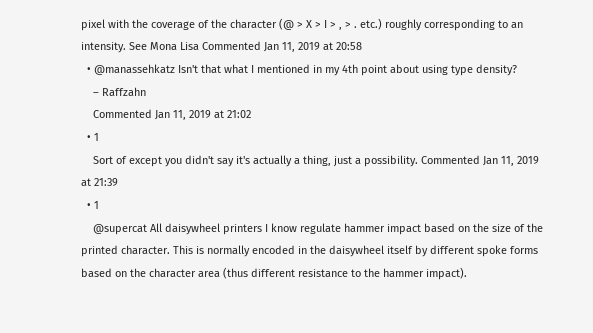pixel with the coverage of the character (@ > X > I > , > . etc.) roughly corresponding to an intensity. See Mona Lisa Commented Jan 11, 2019 at 20:58
  • @manassehkatz Isn't that what I mentioned in my 4th point about using type density?
    – Raffzahn
    Commented Jan 11, 2019 at 21:02
  • 1
    Sort of except you didn't say it's actually a thing, just a possibility. Commented Jan 11, 2019 at 21:39
  • 1
    @supercat All daisywheel printers I know regulate hammer impact based on the size of the printed character. This is normally encoded in the daisywheel itself by different spoke forms based on the character area (thus different resistance to the hammer impact).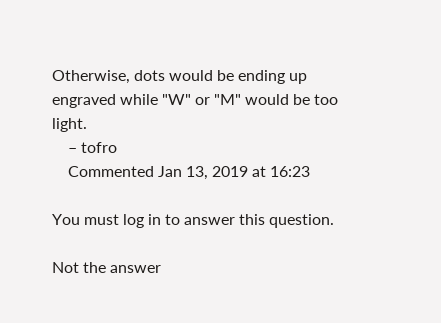Otherwise, dots would be ending up engraved while "W" or "M" would be too light.
    – tofro
    Commented Jan 13, 2019 at 16:23

You must log in to answer this question.

Not the answer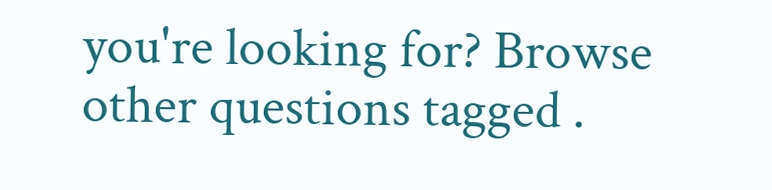you're looking for? Browse other questions tagged .